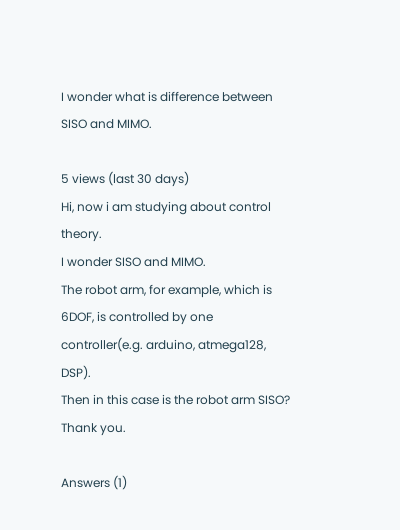I wonder what is difference between SISO and MIMO.

5 views (last 30 days)
Hi, now i am studying about control theory.
I wonder SISO and MIMO.
The robot arm, for example, which is 6DOF, is controlled by one controller(e.g. arduino, atmega128, DSP).
Then in this case is the robot arm SISO?
Thank you.

Answers (1)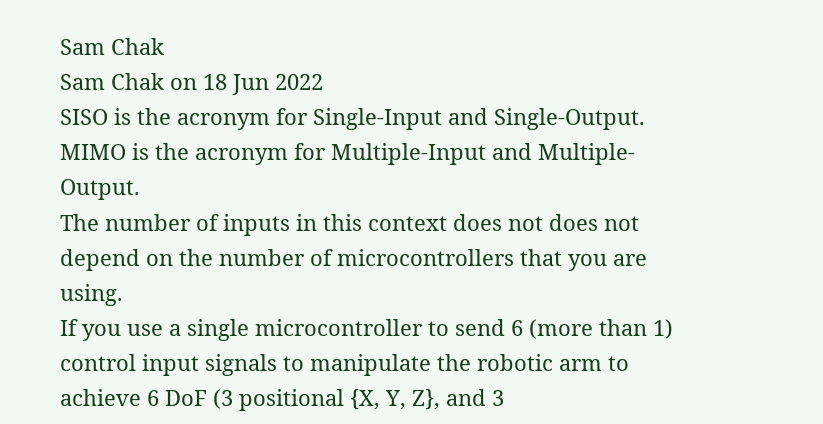Sam Chak
Sam Chak on 18 Jun 2022
SISO is the acronym for Single-Input and Single-Output.
MIMO is the acronym for Multiple-Input and Multiple-Output.
The number of inputs in this context does not does not depend on the number of microcontrollers that you are using.
If you use a single microcontroller to send 6 (more than 1) control input signals to manipulate the robotic arm to achieve 6 DoF (3 positional {X, Y, Z}, and 3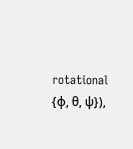rotational {ϕ, θ, ψ}),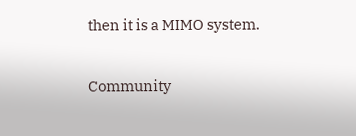then it is a MIMO system.

Community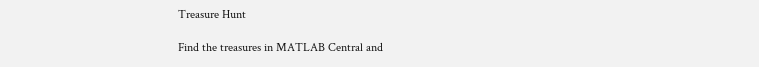Treasure Hunt

Find the treasures in MATLAB Central and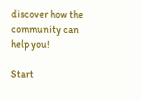discover how the community can help you!

Start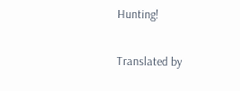Hunting!

Translated by